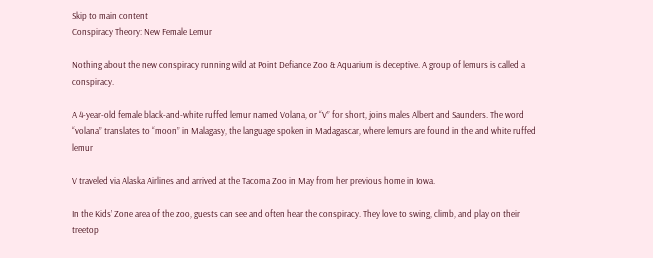Skip to main content
Conspiracy Theory: New Female Lemur

Nothing about the new conspiracy running wild at Point Defiance Zoo & Aquarium is deceptive. A group of lemurs is called a conspiracy.

A 4-year-old female black-and-white ruffed lemur named Volana, or “V” for short, joins males Albert and Saunders. The word “volana” translates to “moon” in Malagasy, the language spoken in Madagascar, where lemurs are found in the and white ruffed lemur

V traveled via Alaska Airlines and arrived at the Tacoma Zoo in May from her previous home in Iowa.

In the Kids’ Zone area of the zoo, guests can see and often hear the conspiracy. They love to swing, climb, and play on their treetop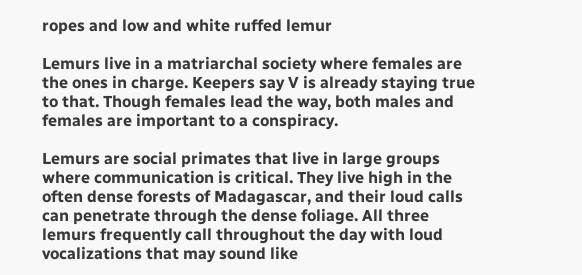ropes and low and white ruffed lemur

Lemurs live in a matriarchal society where females are the ones in charge. Keepers say V is already staying true to that. Though females lead the way, both males and females are important to a conspiracy.

Lemurs are social primates that live in large groups where communication is critical. They live high in the often dense forests of Madagascar, and their loud calls can penetrate through the dense foliage. All three lemurs frequently call throughout the day with loud vocalizations that may sound like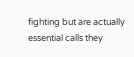fighting but are actually essential calls they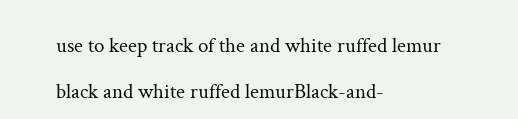use to keep track of the and white ruffed lemur

black and white ruffed lemurBlack-and-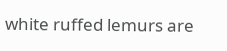white ruffed lemurs are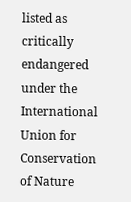listed as critically endangered under the International Union for Conservation of Nature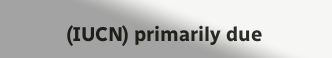(IUCN) primarily due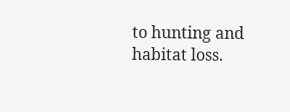to hunting and habitat loss.